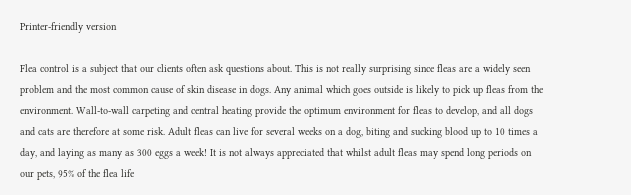Printer-friendly version

Flea control is a subject that our clients often ask questions about. This is not really surprising since fleas are a widely seen problem and the most common cause of skin disease in dogs. Any animal which goes outside is likely to pick up fleas from the environment. Wall-to-wall carpeting and central heating provide the optimum environment for fleas to develop, and all dogs and cats are therefore at some risk. Adult fleas can live for several weeks on a dog, biting and sucking blood up to 10 times a day, and laying as many as 300 eggs a week! It is not always appreciated that whilst adult fleas may spend long periods on our pets, 95% of the flea life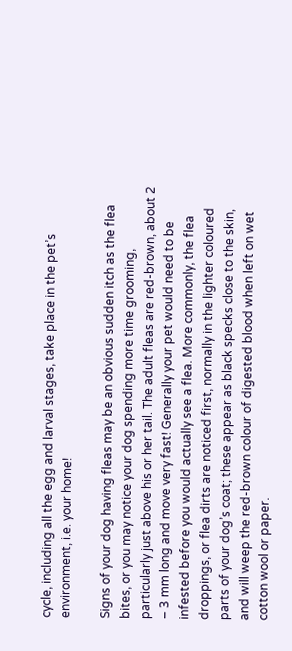cycle, including all the egg and larval stages, take place in the pet’s environment, i.e. your home!

Signs of your dog having fleas may be an obvious sudden itch as the flea bites, or you may notice your dog spending more time grooming, particularly just above his or her tail. The adult fleas are red-brown, about 2 – 3 mm long and move very fast! Generally your pet would need to be infested before you would actually see a flea. More commonly, the flea droppings, or flea dirts are noticed first, normally in the lighter coloured parts of your dog’s coat; these appear as black specks close to the skin, and will weep the red-brown colour of digested blood when left on wet cotton wool or paper.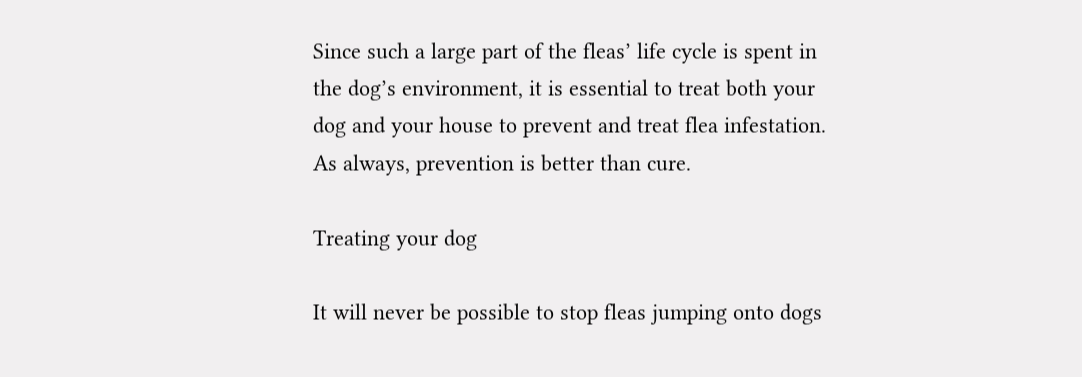Since such a large part of the fleas’ life cycle is spent in the dog’s environment, it is essential to treat both your dog and your house to prevent and treat flea infestation. As always, prevention is better than cure.

Treating your dog

It will never be possible to stop fleas jumping onto dogs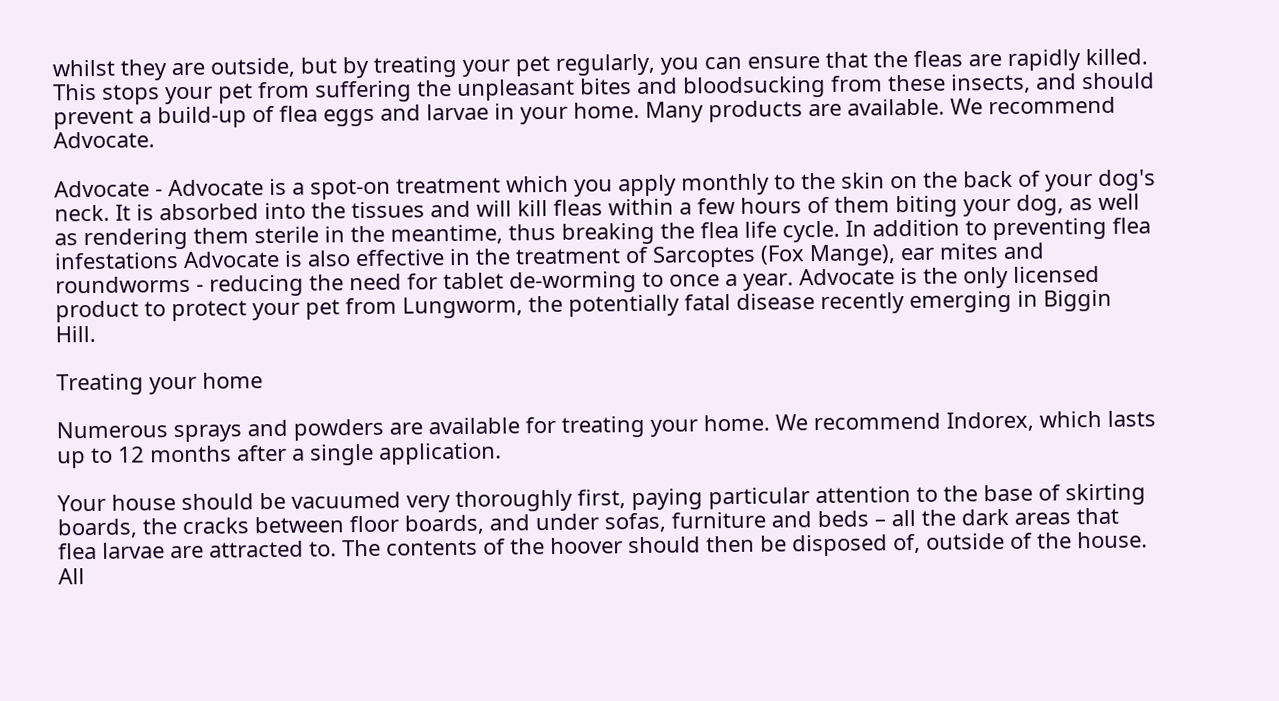whilst they are outside, but by treating your pet regularly, you can ensure that the fleas are rapidly killed. This stops your pet from suffering the unpleasant bites and bloodsucking from these insects, and should prevent a build-up of flea eggs and larvae in your home. Many products are available. We recommend Advocate.

Advocate - Advocate is a spot-on treatment which you apply monthly to the skin on the back of your dog's neck. It is absorbed into the tissues and will kill fleas within a few hours of them biting your dog, as well as rendering them sterile in the meantime, thus breaking the flea life cycle. In addition to preventing flea infestations Advocate is also effective in the treatment of Sarcoptes (Fox Mange), ear mites and roundworms - reducing the need for tablet de-worming to once a year. Advocate is the only licensed product to protect your pet from Lungworm, the potentially fatal disease recently emerging in Biggin Hill.

Treating your home

Numerous sprays and powders are available for treating your home. We recommend Indorex, which lasts up to 12 months after a single application.

Your house should be vacuumed very thoroughly first, paying particular attention to the base of skirting boards, the cracks between floor boards, and under sofas, furniture and beds – all the dark areas that flea larvae are attracted to. The contents of the hoover should then be disposed of, outside of the house. All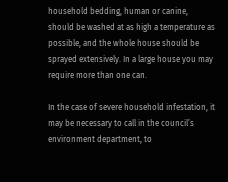household bedding, human or canine, should be washed at as high a temperature as possible, and the whole house should be sprayed extensively. In a large house you may require more than one can.

In the case of severe household infestation, it may be necessary to call in the council’s environment department, to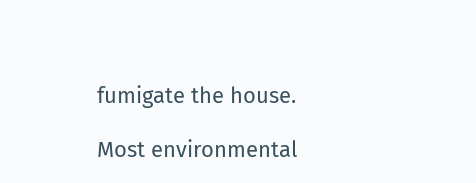fumigate the house.

Most environmental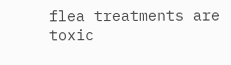flea treatments are toxic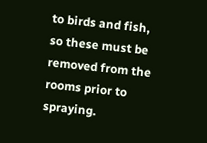to birds and fish, so these must be removed from the rooms prior to spraying.